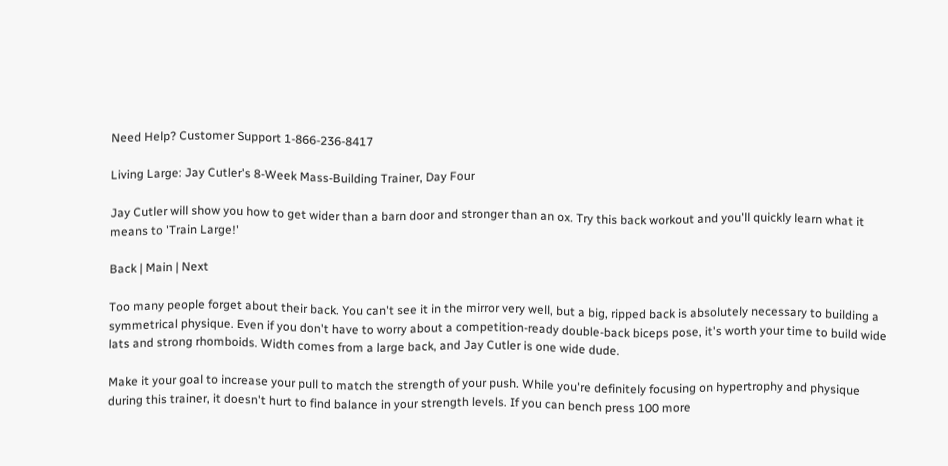Need Help? Customer Support 1-866-236-8417

Living Large: Jay Cutler's 8-Week Mass-Building Trainer, Day Four

Jay Cutler will show you how to get wider than a barn door and stronger than an ox. Try this back workout and you'll quickly learn what it means to 'Train Large!'

Back | Main | Next

Too many people forget about their back. You can't see it in the mirror very well, but a big, ripped back is absolutely necessary to building a symmetrical physique. Even if you don't have to worry about a competition-ready double-back biceps pose, it's worth your time to build wide lats and strong rhomboids. Width comes from a large back, and Jay Cutler is one wide dude.

Make it your goal to increase your pull to match the strength of your push. While you're definitely focusing on hypertrophy and physique during this trainer, it doesn't hurt to find balance in your strength levels. If you can bench press 100 more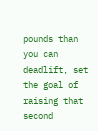pounds than you can deadlift, set the goal of raising that second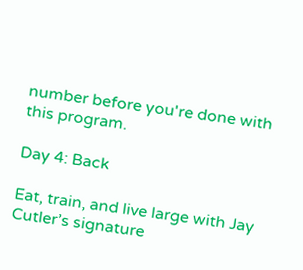number before you're done with this program.

Day 4: Back

Eat, train, and live large with Jay Cutler’s signature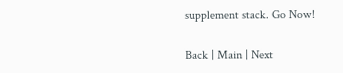supplement stack. Go Now!

Back | Main | Next